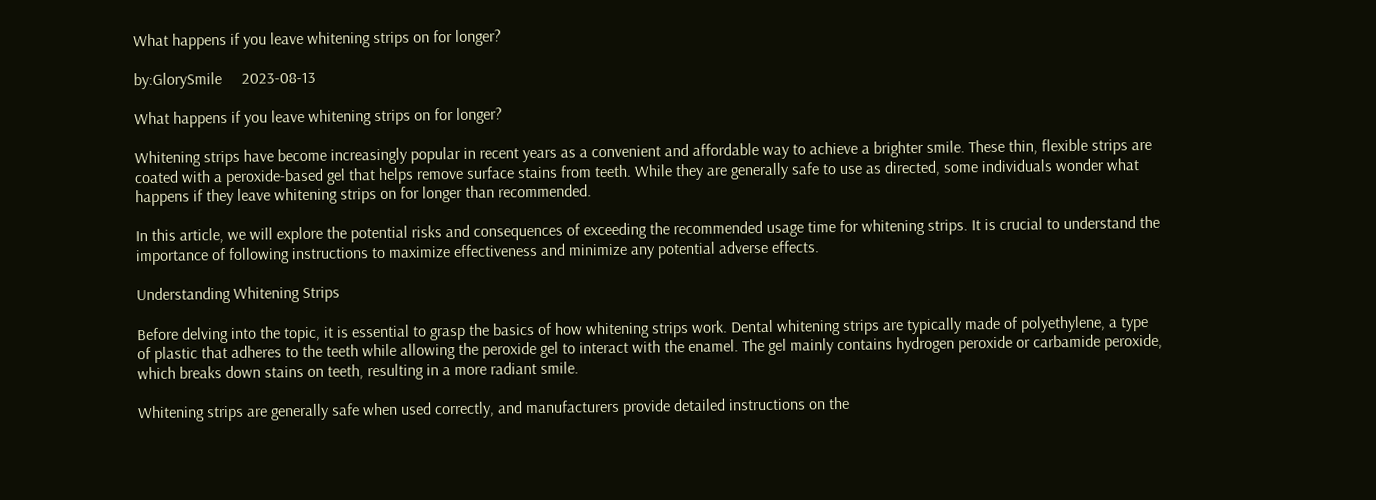What happens if you leave whitening strips on for longer?

by:GlorySmile     2023-08-13

What happens if you leave whitening strips on for longer?

Whitening strips have become increasingly popular in recent years as a convenient and affordable way to achieve a brighter smile. These thin, flexible strips are coated with a peroxide-based gel that helps remove surface stains from teeth. While they are generally safe to use as directed, some individuals wonder what happens if they leave whitening strips on for longer than recommended.

In this article, we will explore the potential risks and consequences of exceeding the recommended usage time for whitening strips. It is crucial to understand the importance of following instructions to maximize effectiveness and minimize any potential adverse effects.

Understanding Whitening Strips

Before delving into the topic, it is essential to grasp the basics of how whitening strips work. Dental whitening strips are typically made of polyethylene, a type of plastic that adheres to the teeth while allowing the peroxide gel to interact with the enamel. The gel mainly contains hydrogen peroxide or carbamide peroxide, which breaks down stains on teeth, resulting in a more radiant smile.

Whitening strips are generally safe when used correctly, and manufacturers provide detailed instructions on the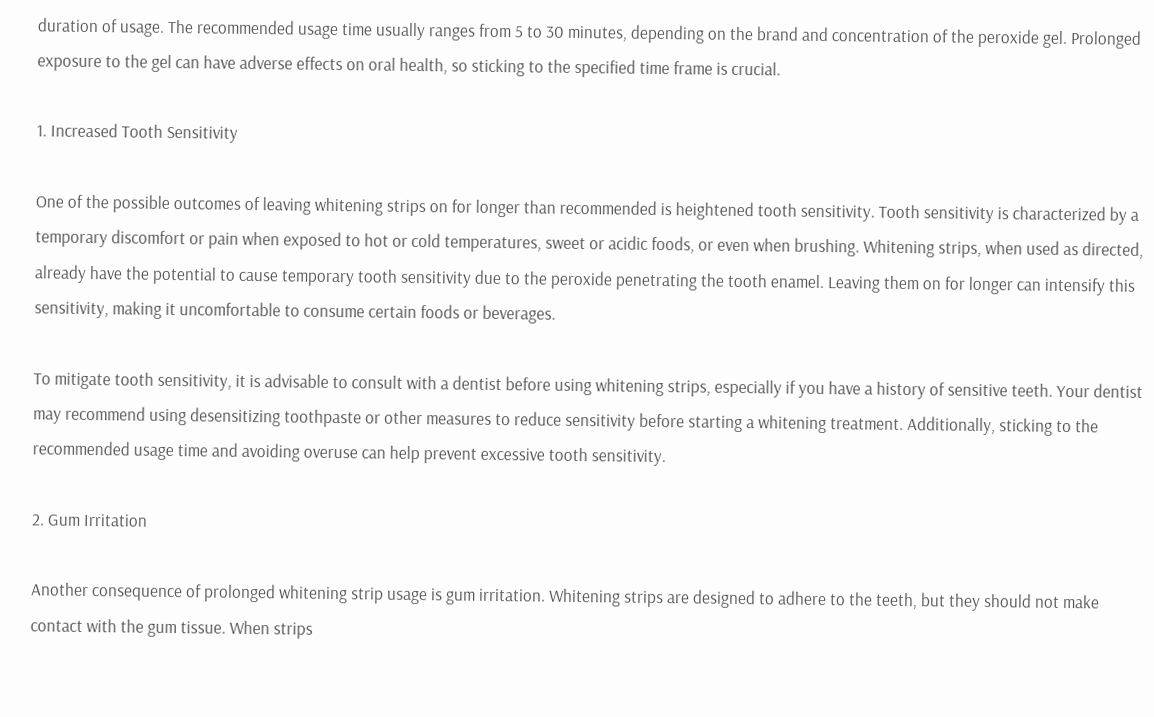duration of usage. The recommended usage time usually ranges from 5 to 30 minutes, depending on the brand and concentration of the peroxide gel. Prolonged exposure to the gel can have adverse effects on oral health, so sticking to the specified time frame is crucial.

1. Increased Tooth Sensitivity

One of the possible outcomes of leaving whitening strips on for longer than recommended is heightened tooth sensitivity. Tooth sensitivity is characterized by a temporary discomfort or pain when exposed to hot or cold temperatures, sweet or acidic foods, or even when brushing. Whitening strips, when used as directed, already have the potential to cause temporary tooth sensitivity due to the peroxide penetrating the tooth enamel. Leaving them on for longer can intensify this sensitivity, making it uncomfortable to consume certain foods or beverages.

To mitigate tooth sensitivity, it is advisable to consult with a dentist before using whitening strips, especially if you have a history of sensitive teeth. Your dentist may recommend using desensitizing toothpaste or other measures to reduce sensitivity before starting a whitening treatment. Additionally, sticking to the recommended usage time and avoiding overuse can help prevent excessive tooth sensitivity.

2. Gum Irritation

Another consequence of prolonged whitening strip usage is gum irritation. Whitening strips are designed to adhere to the teeth, but they should not make contact with the gum tissue. When strips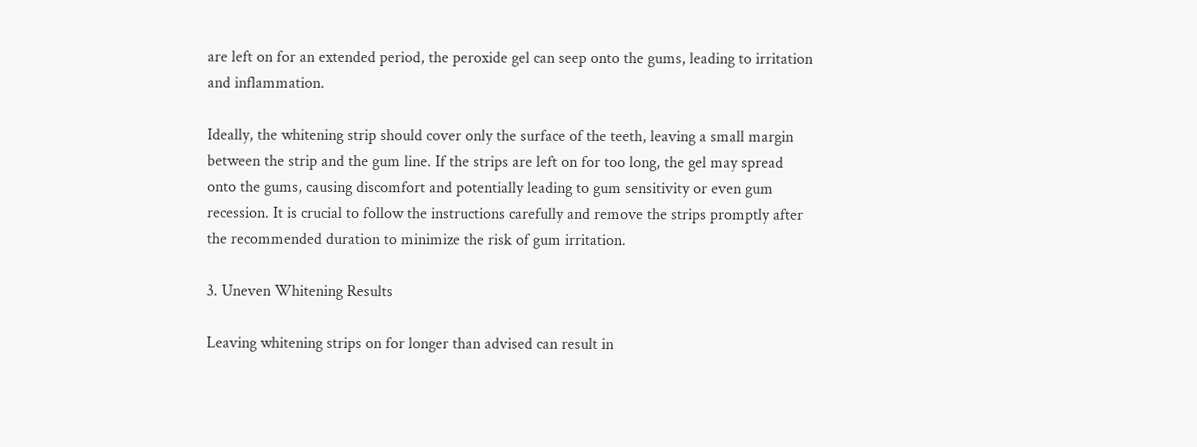are left on for an extended period, the peroxide gel can seep onto the gums, leading to irritation and inflammation.

Ideally, the whitening strip should cover only the surface of the teeth, leaving a small margin between the strip and the gum line. If the strips are left on for too long, the gel may spread onto the gums, causing discomfort and potentially leading to gum sensitivity or even gum recession. It is crucial to follow the instructions carefully and remove the strips promptly after the recommended duration to minimize the risk of gum irritation.

3. Uneven Whitening Results

Leaving whitening strips on for longer than advised can result in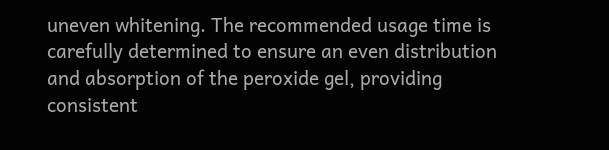uneven whitening. The recommended usage time is carefully determined to ensure an even distribution and absorption of the peroxide gel, providing consistent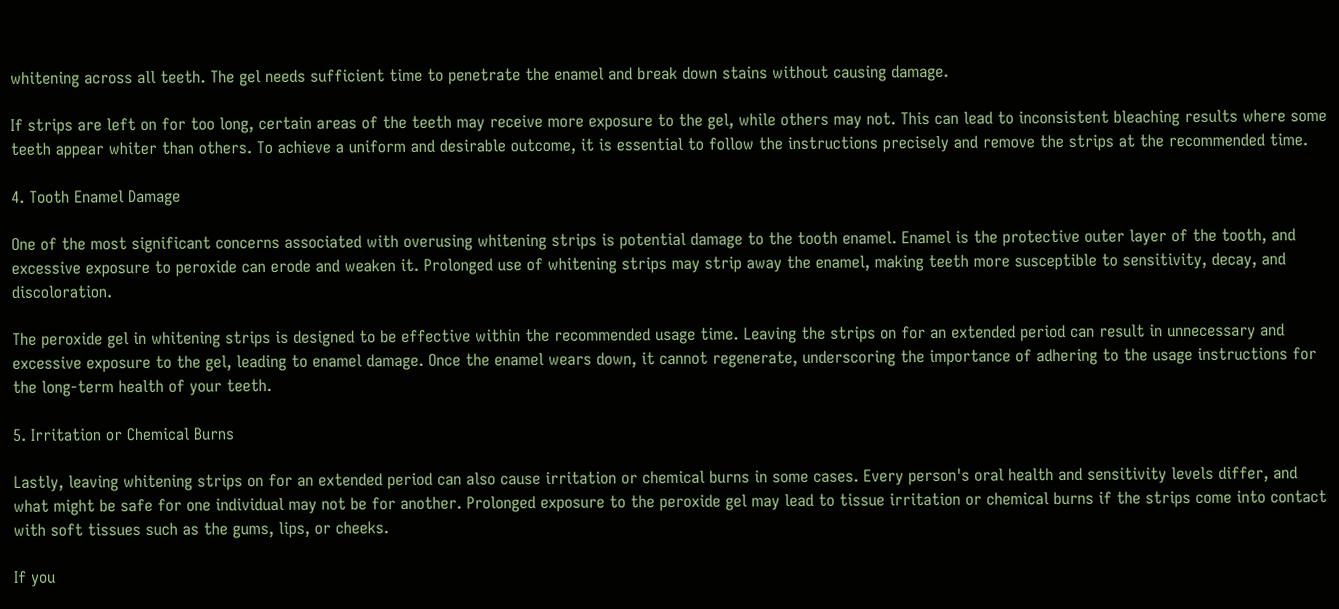whitening across all teeth. The gel needs sufficient time to penetrate the enamel and break down stains without causing damage.

If strips are left on for too long, certain areas of the teeth may receive more exposure to the gel, while others may not. This can lead to inconsistent bleaching results where some teeth appear whiter than others. To achieve a uniform and desirable outcome, it is essential to follow the instructions precisely and remove the strips at the recommended time.

4. Tooth Enamel Damage

One of the most significant concerns associated with overusing whitening strips is potential damage to the tooth enamel. Enamel is the protective outer layer of the tooth, and excessive exposure to peroxide can erode and weaken it. Prolonged use of whitening strips may strip away the enamel, making teeth more susceptible to sensitivity, decay, and discoloration.

The peroxide gel in whitening strips is designed to be effective within the recommended usage time. Leaving the strips on for an extended period can result in unnecessary and excessive exposure to the gel, leading to enamel damage. Once the enamel wears down, it cannot regenerate, underscoring the importance of adhering to the usage instructions for the long-term health of your teeth.

5. Irritation or Chemical Burns

Lastly, leaving whitening strips on for an extended period can also cause irritation or chemical burns in some cases. Every person's oral health and sensitivity levels differ, and what might be safe for one individual may not be for another. Prolonged exposure to the peroxide gel may lead to tissue irritation or chemical burns if the strips come into contact with soft tissues such as the gums, lips, or cheeks.

If you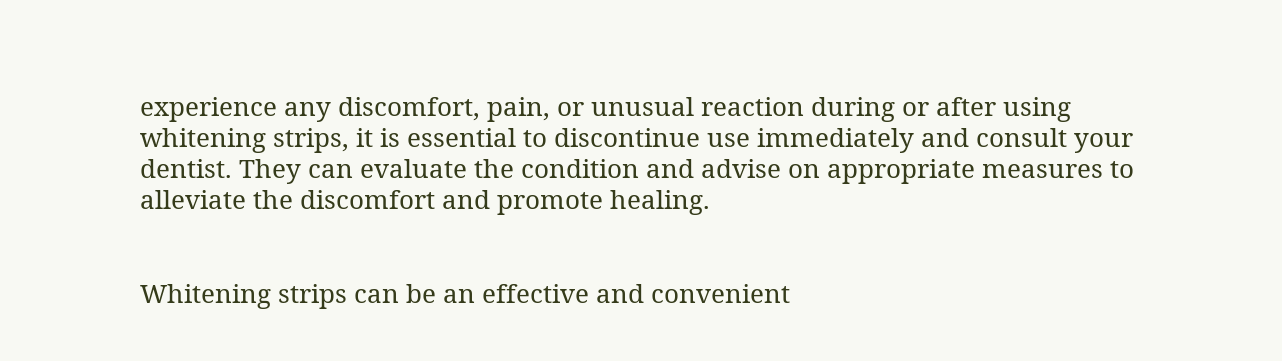experience any discomfort, pain, or unusual reaction during or after using whitening strips, it is essential to discontinue use immediately and consult your dentist. They can evaluate the condition and advise on appropriate measures to alleviate the discomfort and promote healing.


Whitening strips can be an effective and convenient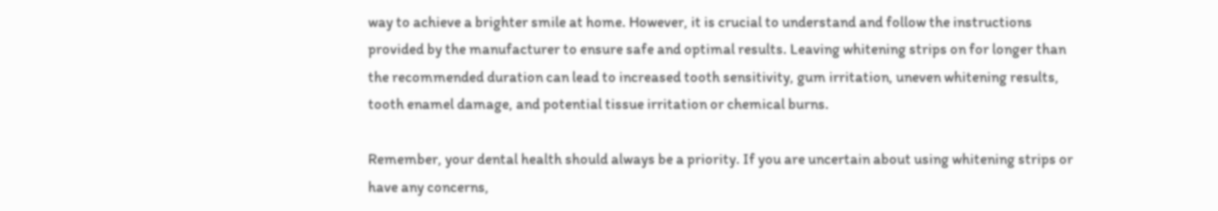way to achieve a brighter smile at home. However, it is crucial to understand and follow the instructions provided by the manufacturer to ensure safe and optimal results. Leaving whitening strips on for longer than the recommended duration can lead to increased tooth sensitivity, gum irritation, uneven whitening results, tooth enamel damage, and potential tissue irritation or chemical burns.

Remember, your dental health should always be a priority. If you are uncertain about using whitening strips or have any concerns,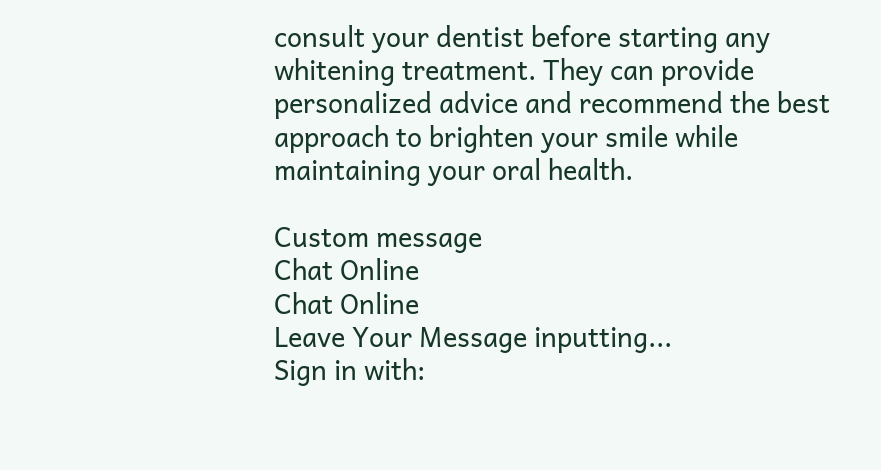consult your dentist before starting any whitening treatment. They can provide personalized advice and recommend the best approach to brighten your smile while maintaining your oral health.

Custom message
Chat Online
Chat Online
Leave Your Message inputting...
Sign in with: